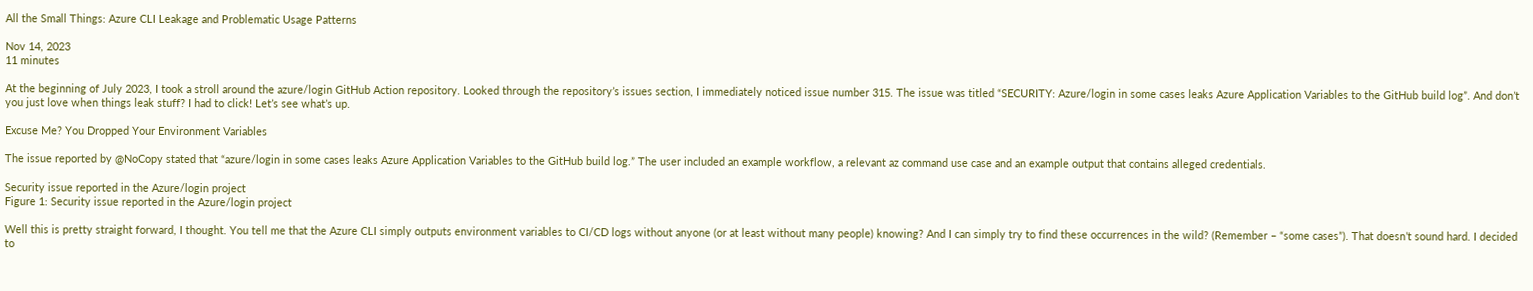All the Small Things: Azure CLI Leakage and Problematic Usage Patterns

Nov 14, 2023
11 minutes

At the beginning of July 2023, I took a stroll around the azure/login GitHub Action repository. Looked through the repository’s issues section, I immediately noticed issue number 315. The issue was titled “SECURITY: Azure/login in some cases leaks Azure Application Variables to the GitHub build log”. And don’t you just love when things leak stuff? I had to click! Let’s see what’s up.

Excuse Me? You Dropped Your Environment Variables

The issue reported by @NoCopy stated that “azure/login in some cases leaks Azure Application Variables to the GitHub build log.” The user included an example workflow, a relevant az command use case and an example output that contains alleged credentials.

Security issue reported in the Azure/login project
Figure 1: Security issue reported in the Azure/login project

Well this is pretty straight forward, I thought. You tell me that the Azure CLI simply outputs environment variables to CI/CD logs without anyone (or at least without many people) knowing? And I can simply try to find these occurrences in the wild? (Remember – “some cases”). That doesn’t sound hard. I decided to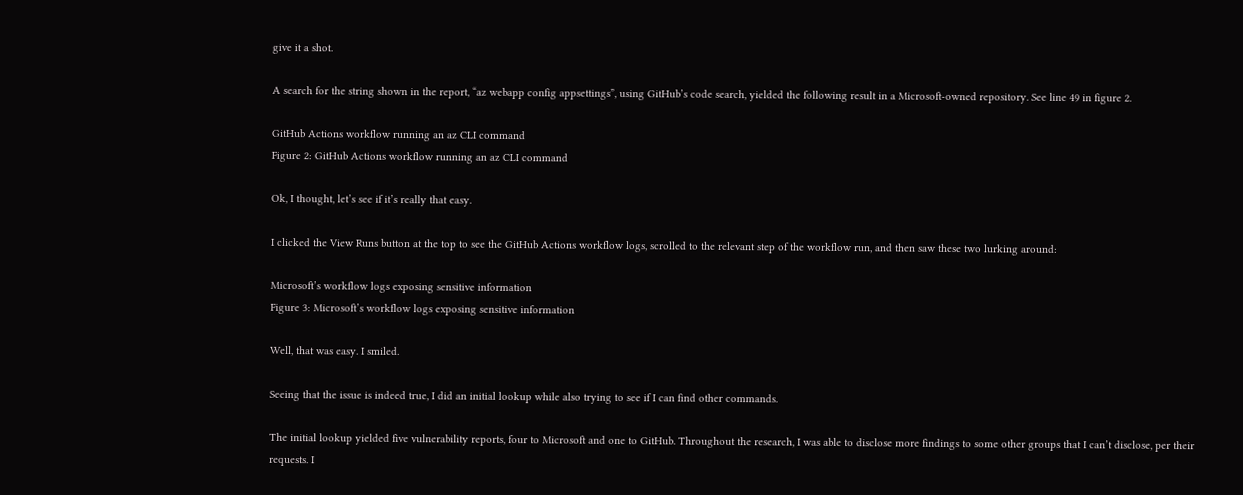give it a shot.

A search for the string shown in the report, “az webapp config appsettings”, using GitHub’s code search, yielded the following result in a Microsoft-owned repository. See line 49 in figure 2.

GitHub Actions workflow running an az CLI command
Figure 2: GitHub Actions workflow running an az CLI command

Ok, I thought, let’s see if it’s really that easy.

I clicked the View Runs button at the top to see the GitHub Actions workflow logs, scrolled to the relevant step of the workflow run, and then saw these two lurking around:

Microsoft’s workflow logs exposing sensitive information
Figure 3: Microsoft’s workflow logs exposing sensitive information

Well, that was easy. I smiled.

Seeing that the issue is indeed true, I did an initial lookup while also trying to see if I can find other commands.

The initial lookup yielded five vulnerability reports, four to Microsoft and one to GitHub. Throughout the research, I was able to disclose more findings to some other groups that I can’t disclose, per their requests. I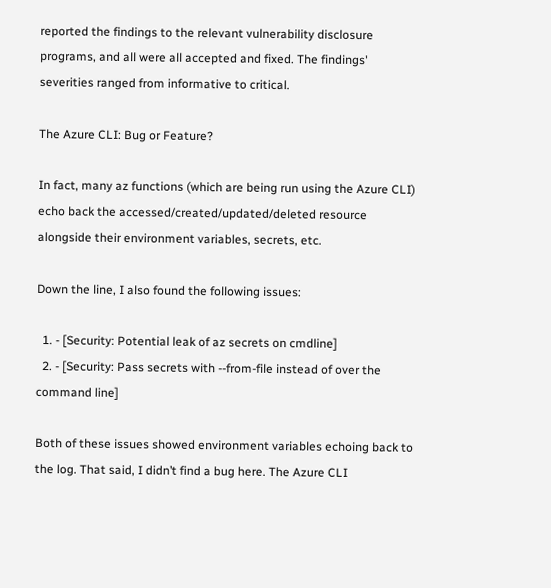reported the findings to the relevant vulnerability disclosure programs, and all were all accepted and fixed. The findings' severities ranged from informative to critical.

The Azure CLI: Bug or Feature?

In fact, many az functions (which are being run using the Azure CLI) echo back the accessed/created/updated/deleted resource alongside their environment variables, secrets, etc.

Down the line, I also found the following issues:

  1. - [Security: Potential leak of az secrets on cmdline]
  2. - [Security: Pass secrets with --from-file instead of over the command line]

Both of these issues showed environment variables echoing back to the log. That said, I didn’t find a bug here. The Azure CLI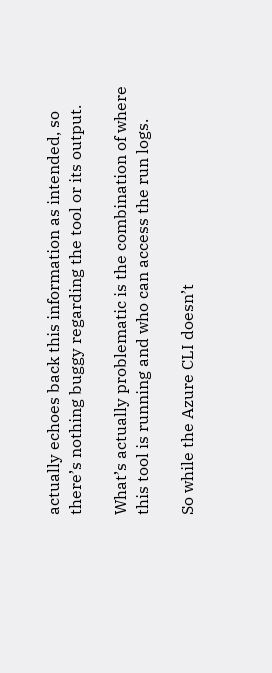actually echoes back this information as intended, so there’s nothing buggy regarding the tool or its output.

What’s actually problematic is the combination of where this tool is running and who can access the run logs.

So while the Azure CLI doesn’t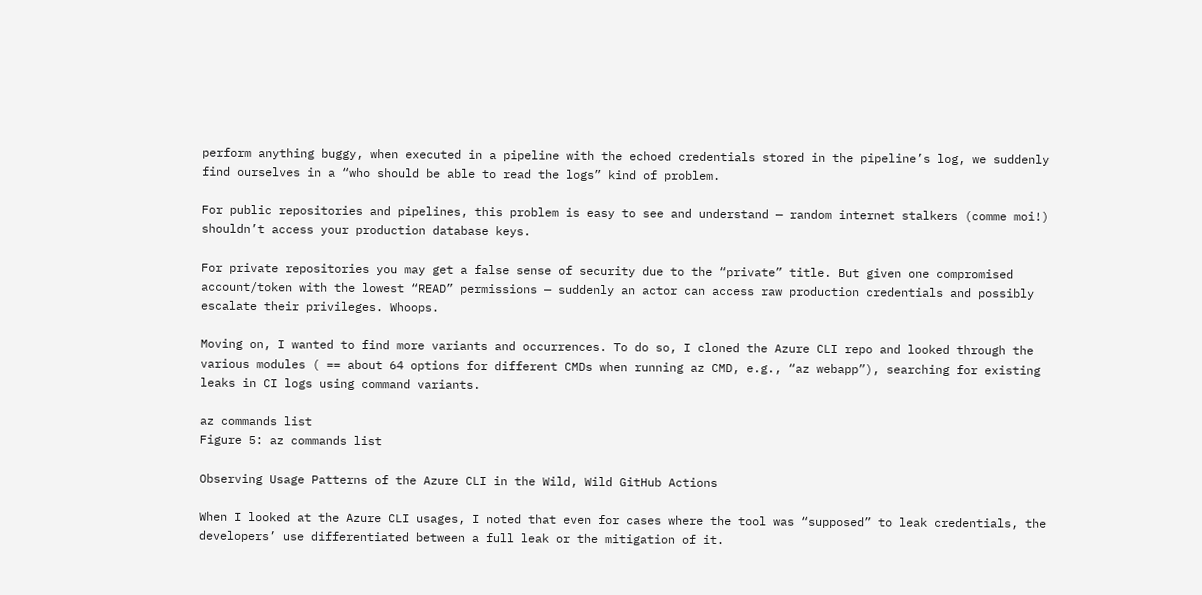perform anything buggy, when executed in a pipeline with the echoed credentials stored in the pipeline’s log, we suddenly find ourselves in a “who should be able to read the logs” kind of problem.

For public repositories and pipelines, this problem is easy to see and understand — random internet stalkers (comme moi!) shouldn’t access your production database keys.

For private repositories you may get a false sense of security due to the “private” title. But given one compromised account/token with the lowest “READ” permissions — suddenly an actor can access raw production credentials and possibly escalate their privileges. Whoops.

Moving on, I wanted to find more variants and occurrences. To do so, I cloned the Azure CLI repo and looked through the various modules ( == about 64 options for different CMDs when running az CMD, e.g., “az webapp”), searching for existing leaks in CI logs using command variants.

az commands list
Figure 5: az commands list

Observing Usage Patterns of the Azure CLI in the Wild, Wild GitHub Actions

When I looked at the Azure CLI usages, I noted that even for cases where the tool was “supposed” to leak credentials, the developers’ use differentiated between a full leak or the mitigation of it.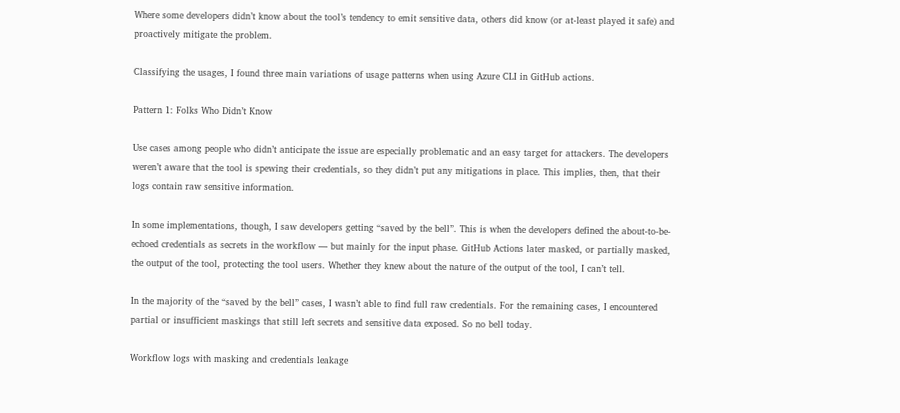Where some developers didn’t know about the tool’s tendency to emit sensitive data, others did know (or at-least played it safe) and proactively mitigate the problem.

Classifying the usages, I found three main variations of usage patterns when using Azure CLI in GitHub actions.

Pattern 1: Folks Who Didn’t Know

Use cases among people who didn’t anticipate the issue are especially problematic and an easy target for attackers. The developers weren’t aware that the tool is spewing their credentials, so they didn’t put any mitigations in place. This implies, then, that their logs contain raw sensitive information.

In some implementations, though, I saw developers getting “saved by the bell”. This is when the developers defined the about-to-be-echoed credentials as secrets in the workflow — but mainly for the input phase. GitHub Actions later masked, or partially masked, the output of the tool, protecting the tool users. Whether they knew about the nature of the output of the tool, I can’t tell.

In the majority of the “saved by the bell” cases, I wasn’t able to find full raw credentials. For the remaining cases, I encountered partial or insufficient maskings that still left secrets and sensitive data exposed. So no bell today.

Workflow logs with masking and credentials leakage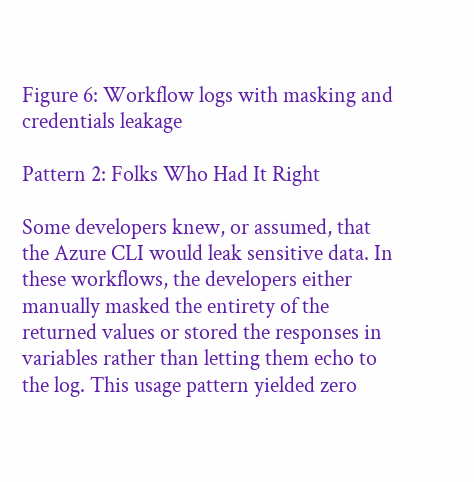Figure 6: Workflow logs with masking and credentials leakage

Pattern 2: Folks Who Had It Right

Some developers knew, or assumed, that the Azure CLI would leak sensitive data. In these workflows, the developers either manually masked the entirety of the returned values or stored the responses in variables rather than letting them echo to the log. This usage pattern yielded zero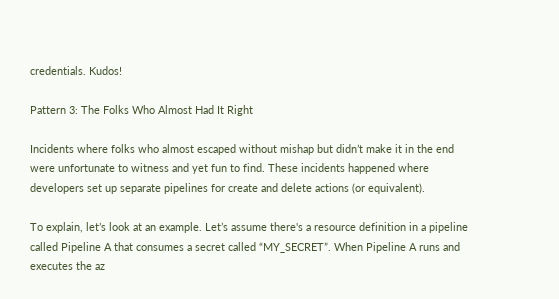credentials. Kudos!

Pattern 3: The Folks Who Almost Had It Right

Incidents where folks who almost escaped without mishap but didn’t make it in the end were unfortunate to witness and yet fun to find. These incidents happened where developers set up separate pipelines for create and delete actions (or equivalent).

To explain, let’s look at an example. Let’s assume there's a resource definition in a pipeline called Pipeline A that consumes a secret called “MY_SECRET”. When Pipeline A runs and executes the az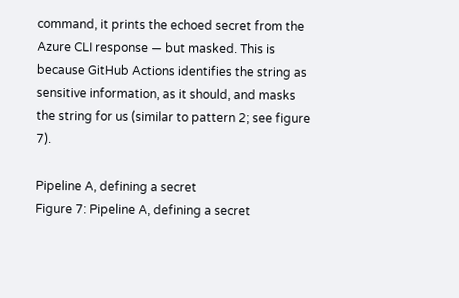command, it prints the echoed secret from the Azure CLI response — but masked. This is because GitHub Actions identifies the string as sensitive information, as it should, and masks the string for us (similar to pattern 2; see figure 7).

Pipeline A, defining a secret
Figure 7: Pipeline A, defining a secret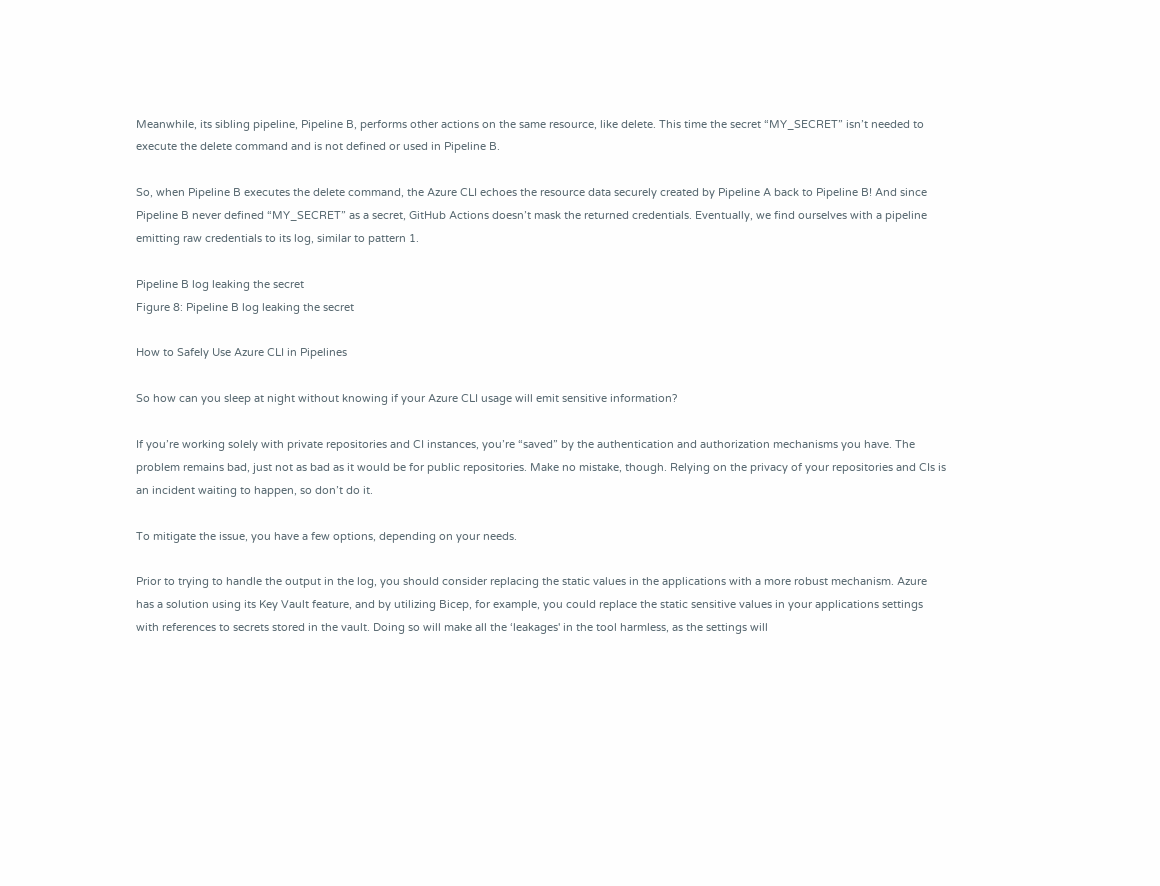Meanwhile, its sibling pipeline, Pipeline B, performs other actions on the same resource, like delete. This time the secret “MY_SECRET” isn’t needed to execute the delete command and is not defined or used in Pipeline B.

So, when Pipeline B executes the delete command, the Azure CLI echoes the resource data securely created by Pipeline A back to Pipeline B! And since Pipeline B never defined “MY_SECRET” as a secret, GitHub Actions doesn’t mask the returned credentials. Eventually, we find ourselves with a pipeline emitting raw credentials to its log, similar to pattern 1.

Pipeline B log leaking the secret
Figure 8: Pipeline B log leaking the secret

How to Safely Use Azure CLI in Pipelines

So how can you sleep at night without knowing if your Azure CLI usage will emit sensitive information?

If you’re working solely with private repositories and CI instances, you’re “saved” by the authentication and authorization mechanisms you have. The problem remains bad, just not as bad as it would be for public repositories. Make no mistake, though. Relying on the privacy of your repositories and CIs is an incident waiting to happen, so don’t do it.

To mitigate the issue, you have a few options, depending on your needs.

Prior to trying to handle the output in the log, you should consider replacing the static values in the applications with a more robust mechanism. Azure has a solution using its Key Vault feature, and by utilizing Bicep, for example, you could replace the static sensitive values in your applications settings with references to secrets stored in the vault. Doing so will make all the ‘leakages' in the tool harmless, as the settings will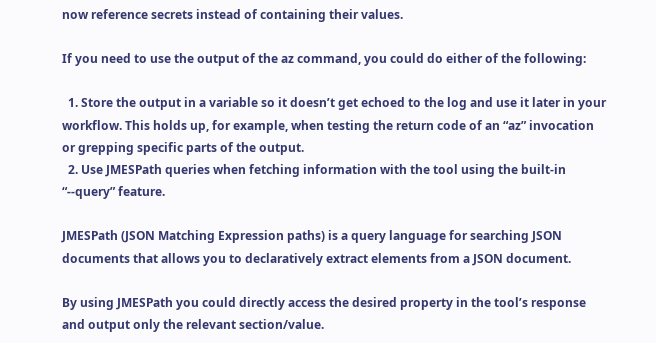now reference secrets instead of containing their values.

If you need to use the output of the az command, you could do either of the following:

  1. Store the output in a variable so it doesn’t get echoed to the log and use it later in your workflow. This holds up, for example, when testing the return code of an “az” invocation or grepping specific parts of the output.
  2. Use JMESPath queries when fetching information with the tool using the built-in “--query” feature.

JMESPath (JSON Matching Expression paths) is a query language for searching JSON documents that allows you to declaratively extract elements from a JSON document.

By using JMESPath you could directly access the desired property in the tool’s response and output only the relevant section/value.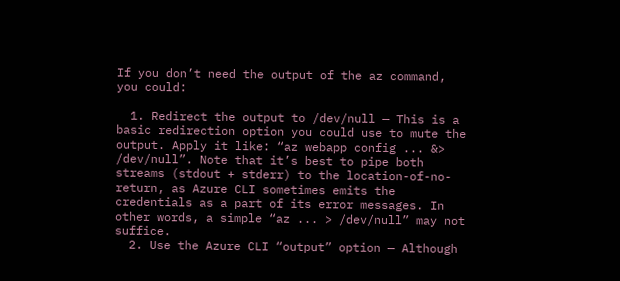If you don’t need the output of the az command, you could:

  1. Redirect the output to /dev/null — This is a basic redirection option you could use to mute the output. Apply it like: “az webapp config ... &> /dev/null”. Note that it’s best to pipe both streams (stdout + stderr) to the location-of-no-return, as Azure CLI sometimes emits the credentials as a part of its error messages. In other words, a simple “az ... > /dev/null” may not suffice.
  2. Use the Azure CLI “output” option — Although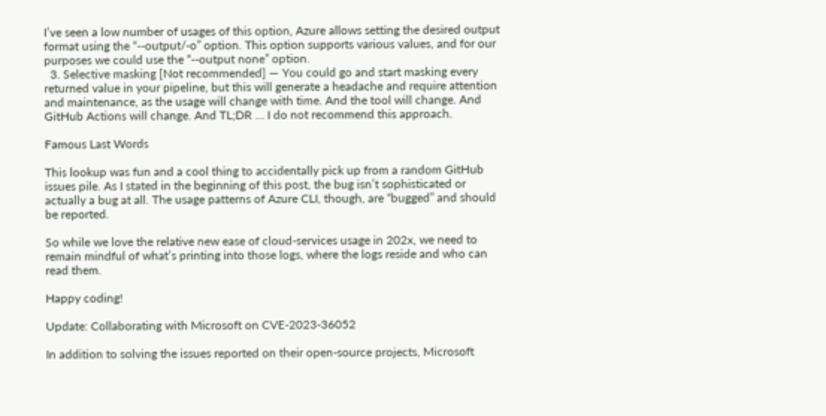I’ve seen a low number of usages of this option, Azure allows setting the desired output format using the “--output/-o” option. This option supports various values, and for our purposes we could use the “--output none” option.
  3. Selective masking [Not recommended] — You could go and start masking every returned value in your pipeline, but this will generate a headache and require attention and maintenance, as the usage will change with time. And the tool will change. And GitHub Actions will change. And TL;DR … I do not recommend this approach.

Famous Last Words

This lookup was fun and a cool thing to accidentally pick up from a random GitHub issues pile. As I stated in the beginning of this post, the bug isn’t sophisticated or actually a bug at all. The usage patterns of Azure CLI, though, are “bugged” and should be reported.

So while we love the relative new ease of cloud-services usage in 202x, we need to remain mindful of what’s printing into those logs, where the logs reside and who can read them.

Happy coding!

Update: Collaborating with Microsoft on CVE-2023-36052

In addition to solving the issues reported on their open-source projects, Microsoft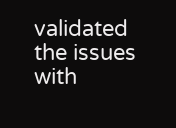validated the issues with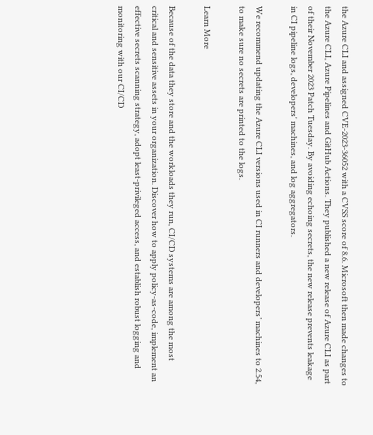the Azure CLI and assigned CVE-2023-36052 with a CVSS score of 8.6. Microsoft then made changes to the Azure CLI, Azure Pipelines and GitHub Actions. They published a new release of Azure CLI as part of their November 2023 Patch Tuesday. By avoiding echoing secrets, the new release prevents leakage in CI pipeline logs, developers' machines, and log aggregators.

We recommend updating the Azure CLI versions used in CI runners and developers’ machines to 2.54, to make sure no secrets are printed to the logs.

Learn More

Because of the data they store and the workloads they run, CI/CD systems are among the most critical and sensitive assets in your organization. Discover how to apply policy-as-code, implement an effective secrets scanning strategy, adopt least-privileged access, and establish robust logging and monitoring with our CI/CD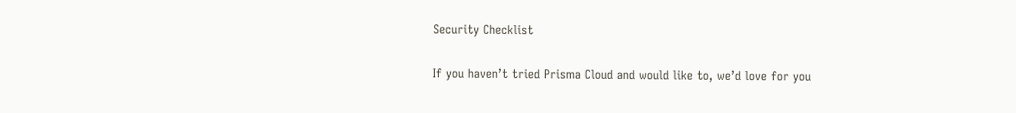Security Checklist

If you haven’t tried Prisma Cloud and would like to, we’d love for you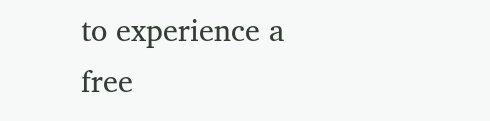to experience a free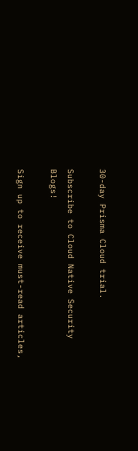30-day Prisma Cloud trial.

Subscribe to Cloud Native Security Blogs!

Sign up to receive must-read articles,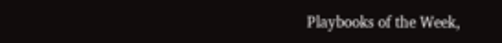Playbooks of the Week,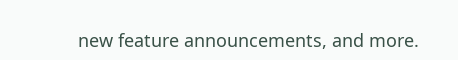new feature announcements, and more.